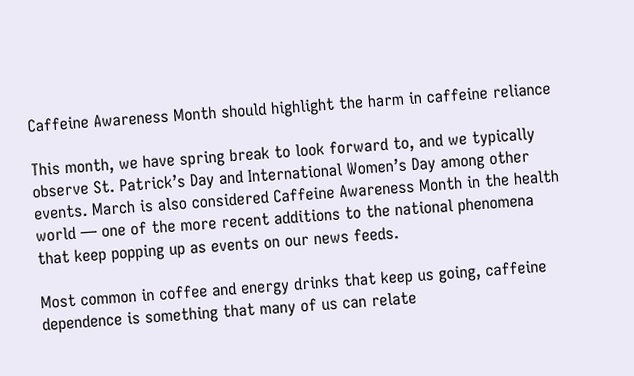Caffeine Awareness Month should highlight the harm in caffeine reliance

This month, we have spring break to look forward to, and we typically observe St. Patrick’s Day and International Women’s Day among other events. March is also considered Caffeine Awareness Month in the health world — one of the more recent additions to the national phenomena that keep popping up as events on our news feeds.

Most common in coffee and energy drinks that keep us going, caffeine dependence is something that many of us can relate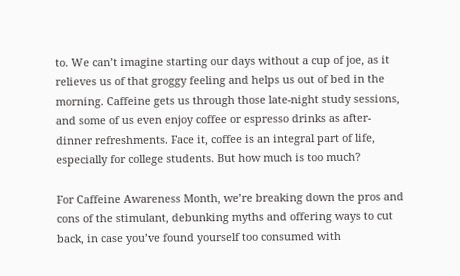to. We can’t imagine starting our days without a cup of joe, as it relieves us of that groggy feeling and helps us out of bed in the morning. Caffeine gets us through those late-night study sessions, and some of us even enjoy coffee or espresso drinks as after-dinner refreshments. Face it, coffee is an integral part of life, especially for college students. But how much is too much?

For Caffeine Awareness Month, we’re breaking down the pros and cons of the stimulant, debunking myths and offering ways to cut back, in case you’ve found yourself too consumed with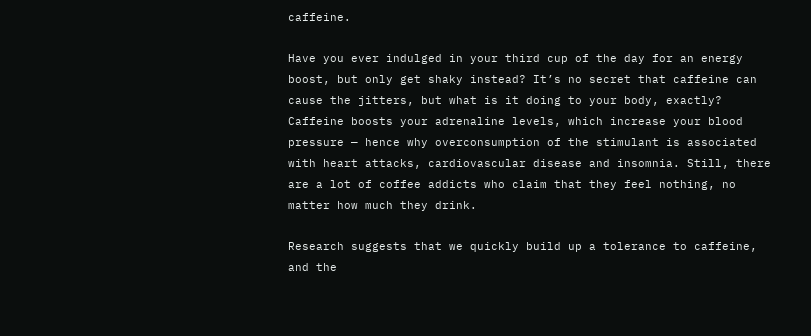caffeine.

Have you ever indulged in your third cup of the day for an energy boost, but only get shaky instead? It’s no secret that caffeine can cause the jitters, but what is it doing to your body, exactly? Caffeine boosts your adrenaline levels, which increase your blood pressure — hence why overconsumption of the stimulant is associated with heart attacks, cardiovascular disease and insomnia. Still, there are a lot of coffee addicts who claim that they feel nothing, no matter how much they drink.

Research suggests that we quickly build up a tolerance to caffeine, and the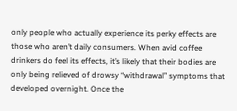only people who actually experience its perky effects are those who aren’t daily consumers. When avid coffee drinkers do feel its effects, it’s likely that their bodies are only being relieved of drowsy “withdrawal” symptoms that developed overnight. Once the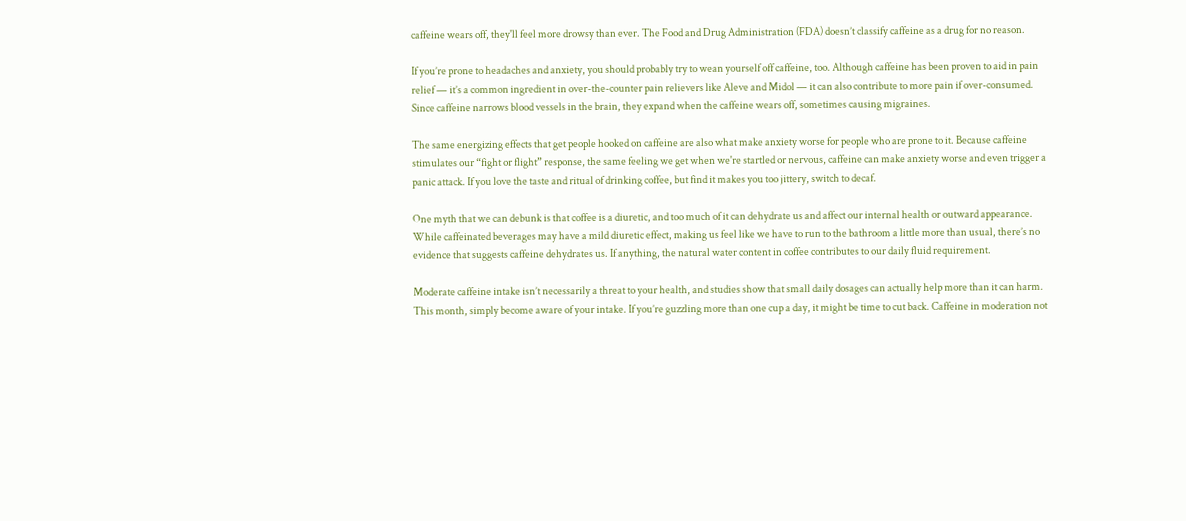caffeine wears off, they'll feel more drowsy than ever. The Food and Drug Administration (FDA) doesn’t classify caffeine as a drug for no reason.

If you’re prone to headaches and anxiety, you should probably try to wean yourself off caffeine, too. Although caffeine has been proven to aid in pain relief — it’s a common ingredient in over-the-counter pain relievers like Aleve and Midol — it can also contribute to more pain if over-consumed. Since caffeine narrows blood vessels in the brain, they expand when the caffeine wears off, sometimes causing migraines.

The same energizing effects that get people hooked on caffeine are also what make anxiety worse for people who are prone to it. Because caffeine stimulates our “fight or flight” response, the same feeling we get when we're startled or nervous, caffeine can make anxiety worse and even trigger a panic attack. If you love the taste and ritual of drinking coffee, but find it makes you too jittery, switch to decaf.

One myth that we can debunk is that coffee is a diuretic, and too much of it can dehydrate us and affect our internal health or outward appearance. While caffeinated beverages may have a mild diuretic effect, making us feel like we have to run to the bathroom a little more than usual, there’s no evidence that suggests caffeine dehydrates us. If anything, the natural water content in coffee contributes to our daily fluid requirement.

Moderate caffeine intake isn’t necessarily a threat to your health, and studies show that small daily dosages can actually help more than it can harm. This month, simply become aware of your intake. If you’re guzzling more than one cup a day, it might be time to cut back. Caffeine in moderation not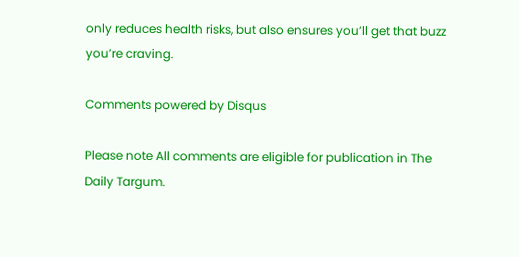only reduces health risks, but also ensures you’ll get that buzz you’re craving.

Comments powered by Disqus

Please note All comments are eligible for publication in The Daily Targum.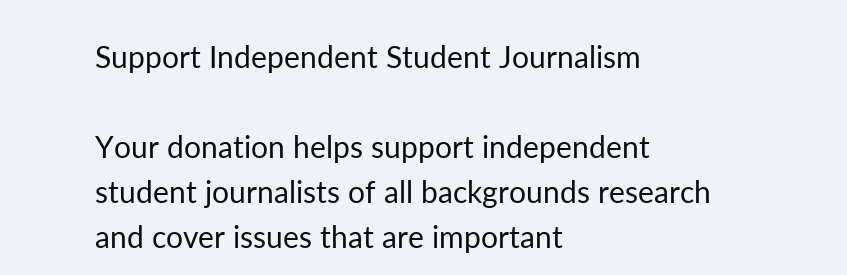Support Independent Student Journalism

Your donation helps support independent student journalists of all backgrounds research and cover issues that are important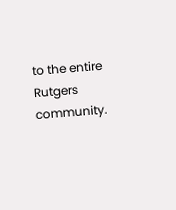to the entire Rutgers community.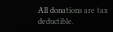All donations are tax deductible.